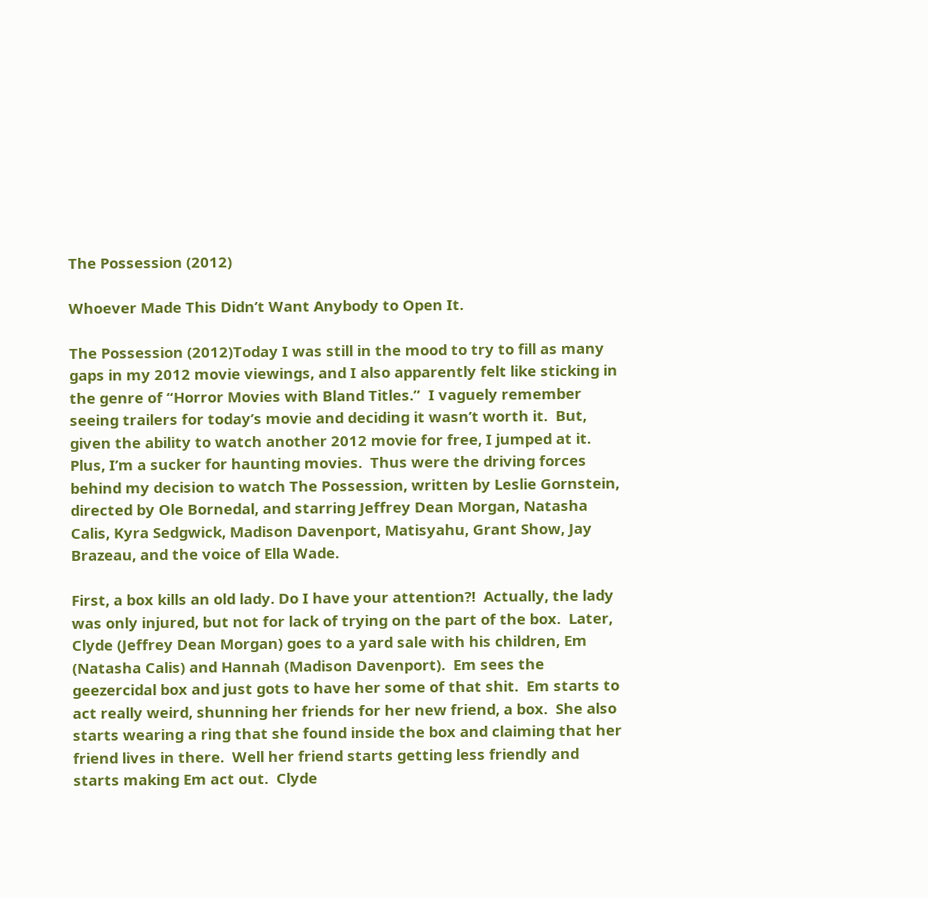The Possession (2012)

Whoever Made This Didn’t Want Anybody to Open It.

The Possession (2012)Today I was still in the mood to try to fill as many gaps in my 2012 movie viewings, and I also apparently felt like sticking in the genre of “Horror Movies with Bland Titles.”  I vaguely remember seeing trailers for today’s movie and deciding it wasn’t worth it.  But, given the ability to watch another 2012 movie for free, I jumped at it.  Plus, I’m a sucker for haunting movies.  Thus were the driving forces behind my decision to watch The Possession, written by Leslie Gornstein, directed by Ole Bornedal, and starring Jeffrey Dean Morgan, Natasha Calis, Kyra Sedgwick, Madison Davenport, Matisyahu, Grant Show, Jay Brazeau, and the voice of Ella Wade.

First, a box kills an old lady. Do I have your attention?!  Actually, the lady was only injured, but not for lack of trying on the part of the box.  Later, Clyde (Jeffrey Dean Morgan) goes to a yard sale with his children, Em (Natasha Calis) and Hannah (Madison Davenport).  Em sees the geezercidal box and just gots to have her some of that shit.  Em starts to act really weird, shunning her friends for her new friend, a box.  She also starts wearing a ring that she found inside the box and claiming that her friend lives in there.  Well her friend starts getting less friendly and starts making Em act out.  Clyde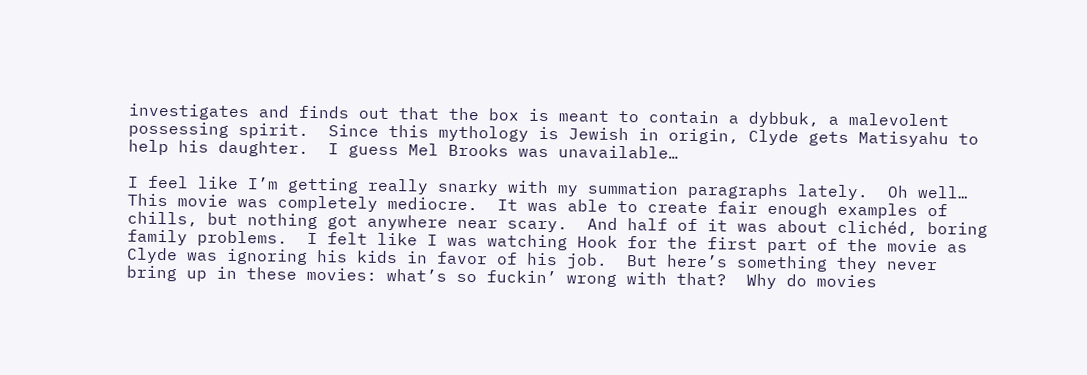investigates and finds out that the box is meant to contain a dybbuk, a malevolent possessing spirit.  Since this mythology is Jewish in origin, Clyde gets Matisyahu to help his daughter.  I guess Mel Brooks was unavailable…

I feel like I’m getting really snarky with my summation paragraphs lately.  Oh well…  This movie was completely mediocre.  It was able to create fair enough examples of chills, but nothing got anywhere near scary.  And half of it was about clichéd, boring family problems.  I felt like I was watching Hook for the first part of the movie as Clyde was ignoring his kids in favor of his job.  But here’s something they never bring up in these movies: what’s so fuckin’ wrong with that?  Why do movies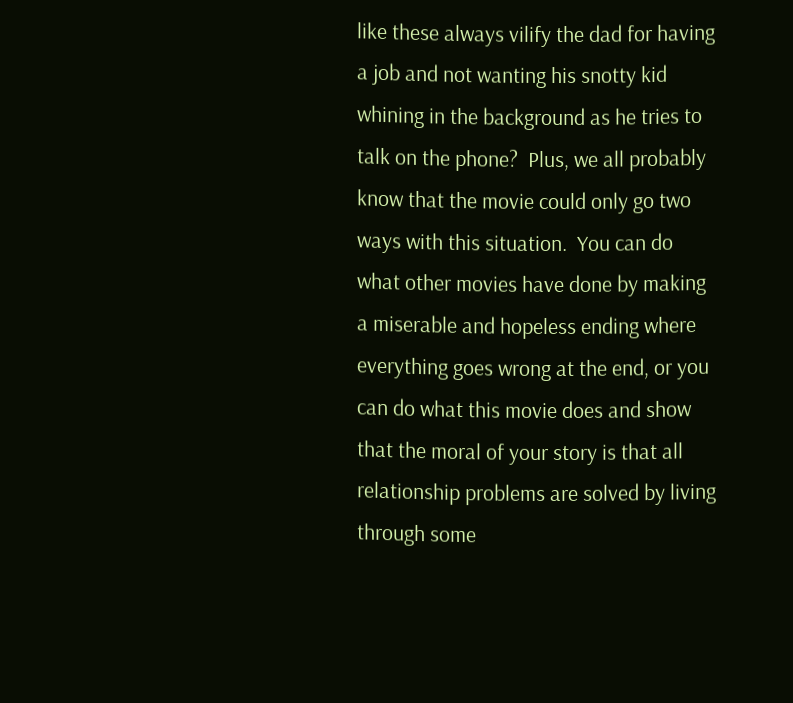like these always vilify the dad for having a job and not wanting his snotty kid whining in the background as he tries to talk on the phone?  Plus, we all probably know that the movie could only go two ways with this situation.  You can do what other movies have done by making a miserable and hopeless ending where everything goes wrong at the end, or you can do what this movie does and show that the moral of your story is that all relationship problems are solved by living through some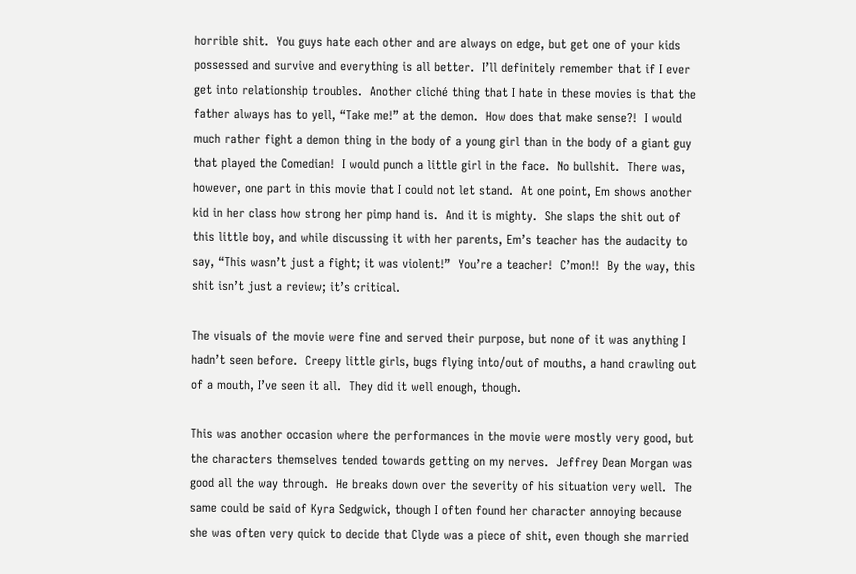horrible shit.  You guys hate each other and are always on edge, but get one of your kids possessed and survive and everything is all better.  I’ll definitely remember that if I ever get into relationship troubles.  Another cliché thing that I hate in these movies is that the father always has to yell, “Take me!” at the demon.  How does that make sense?!  I would much rather fight a demon thing in the body of a young girl than in the body of a giant guy that played the Comedian!  I would punch a little girl in the face.  No bullshit.  There was, however, one part in this movie that I could not let stand.  At one point, Em shows another kid in her class how strong her pimp hand is.  And it is mighty.  She slaps the shit out of this little boy, and while discussing it with her parents, Em’s teacher has the audacity to say, “This wasn’t just a fight; it was violent!”  You’re a teacher!  C’mon!!  By the way, this shit isn’t just a review; it’s critical.

The visuals of the movie were fine and served their purpose, but none of it was anything I hadn’t seen before.  Creepy little girls, bugs flying into/out of mouths, a hand crawling out of a mouth, I’ve seen it all.  They did it well enough, though.

This was another occasion where the performances in the movie were mostly very good, but the characters themselves tended towards getting on my nerves.  Jeffrey Dean Morgan was good all the way through.  He breaks down over the severity of his situation very well.  The same could be said of Kyra Sedgwick, though I often found her character annoying because she was often very quick to decide that Clyde was a piece of shit, even though she married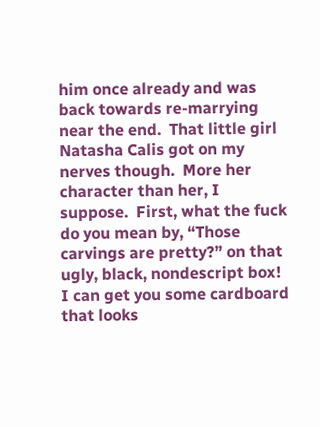him once already and was back towards re-marrying near the end.  That little girl Natasha Calis got on my nerves though.  More her character than her, I suppose.  First, what the fuck do you mean by, “Those carvings are pretty?” on that ugly, black, nondescript box!  I can get you some cardboard that looks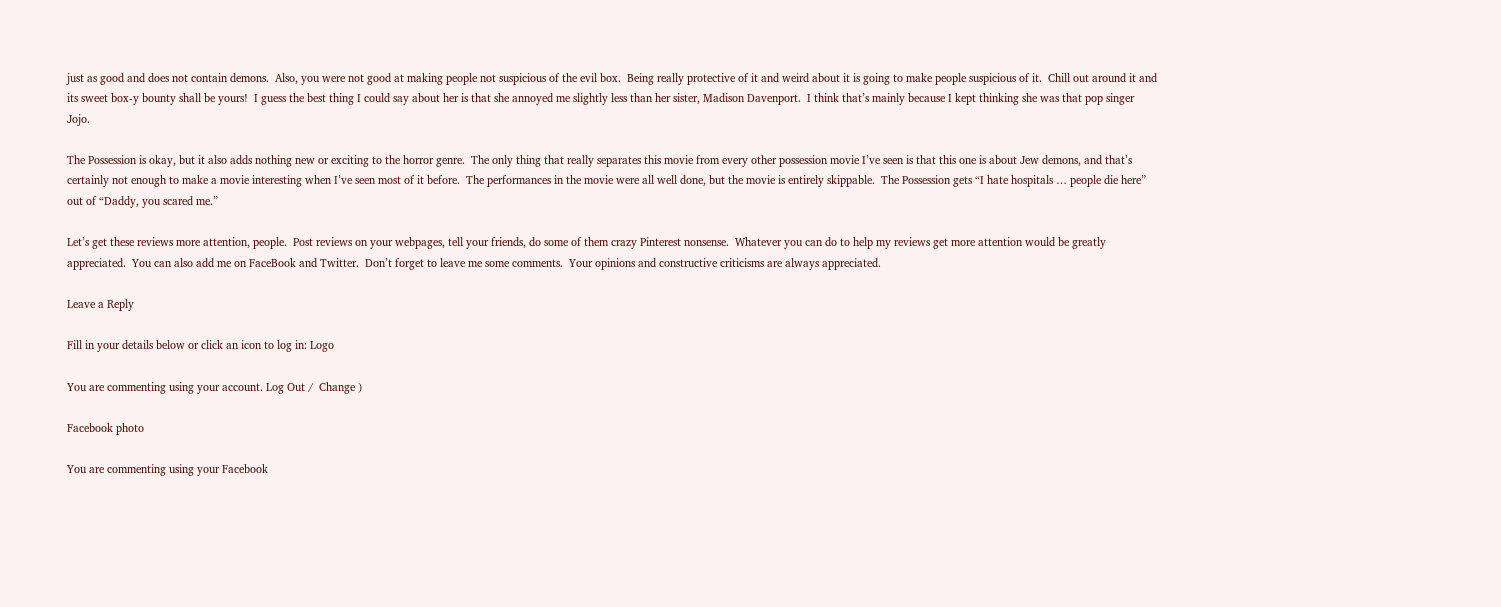just as good and does not contain demons.  Also, you were not good at making people not suspicious of the evil box.  Being really protective of it and weird about it is going to make people suspicious of it.  Chill out around it and its sweet box-y bounty shall be yours!  I guess the best thing I could say about her is that she annoyed me slightly less than her sister, Madison Davenport.  I think that’s mainly because I kept thinking she was that pop singer Jojo.

The Possession is okay, but it also adds nothing new or exciting to the horror genre.  The only thing that really separates this movie from every other possession movie I’ve seen is that this one is about Jew demons, and that’s certainly not enough to make a movie interesting when I’ve seen most of it before.  The performances in the movie were all well done, but the movie is entirely skippable.  The Possession gets “I hate hospitals … people die here” out of “Daddy, you scared me.”

Let’s get these reviews more attention, people.  Post reviews on your webpages, tell your friends, do some of them crazy Pinterest nonsense.  Whatever you can do to help my reviews get more attention would be greatly appreciated.  You can also add me on FaceBook and Twitter.  Don’t forget to leave me some comments.  Your opinions and constructive criticisms are always appreciated.

Leave a Reply

Fill in your details below or click an icon to log in: Logo

You are commenting using your account. Log Out /  Change )

Facebook photo

You are commenting using your Facebook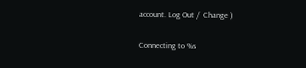account. Log Out /  Change )

Connecting to %s